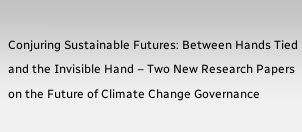Conjuring Sustainable Futures: Between Hands Tied and the Invisible Hand – Two New Research Papers on the Future of Climate Change Governance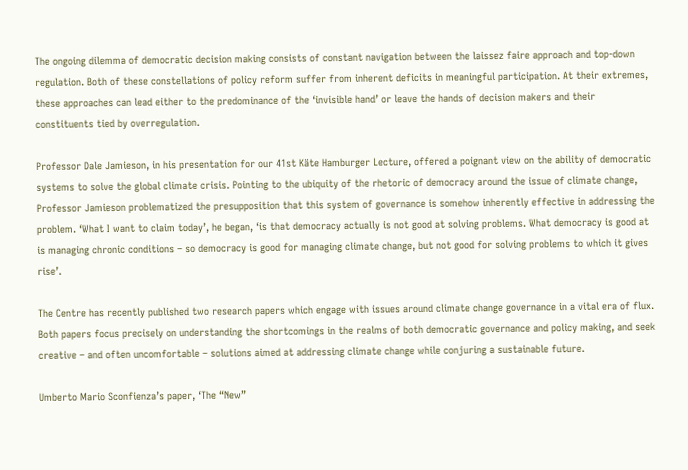The ongoing dilemma of democratic decision making consists of constant navigation between the laissez faire approach and top-down regulation. Both of these constellations of policy reform suffer from inherent deficits in meaningful participation. At their extremes, these approaches can lead either to the predominance of the ‘invisible hand’ or leave the hands of decision makers and their constituents tied by overregulation.

Professor Dale Jamieson, in his presentation for our 41st Käte Hamburger Lecture, offered a poignant view on the ability of democratic systems to solve the global climate crisis. Pointing to the ubiquity of the rhetoric of democracy around the issue of climate change, Professor Jamieson problematized the presupposition that this system of governance is somehow inherently effective in addressing the problem. ‘What I want to claim today’, he began, ‘is that democracy actually is not good at solving problems. What democracy is good at is managing chronic conditions – so democracy is good for managing climate change, but not good for solving problems to which it gives rise’.

The Centre has recently published two research papers which engage with issues around climate change governance in a vital era of flux. Both papers focus precisely on understanding the shortcomings in the realms of both democratic governance and policy making, and seek creative – and often uncomfortable – solutions aimed at addressing climate change while conjuring a sustainable future.

Umberto Mario Sconfienza’s paper, ‘The “New”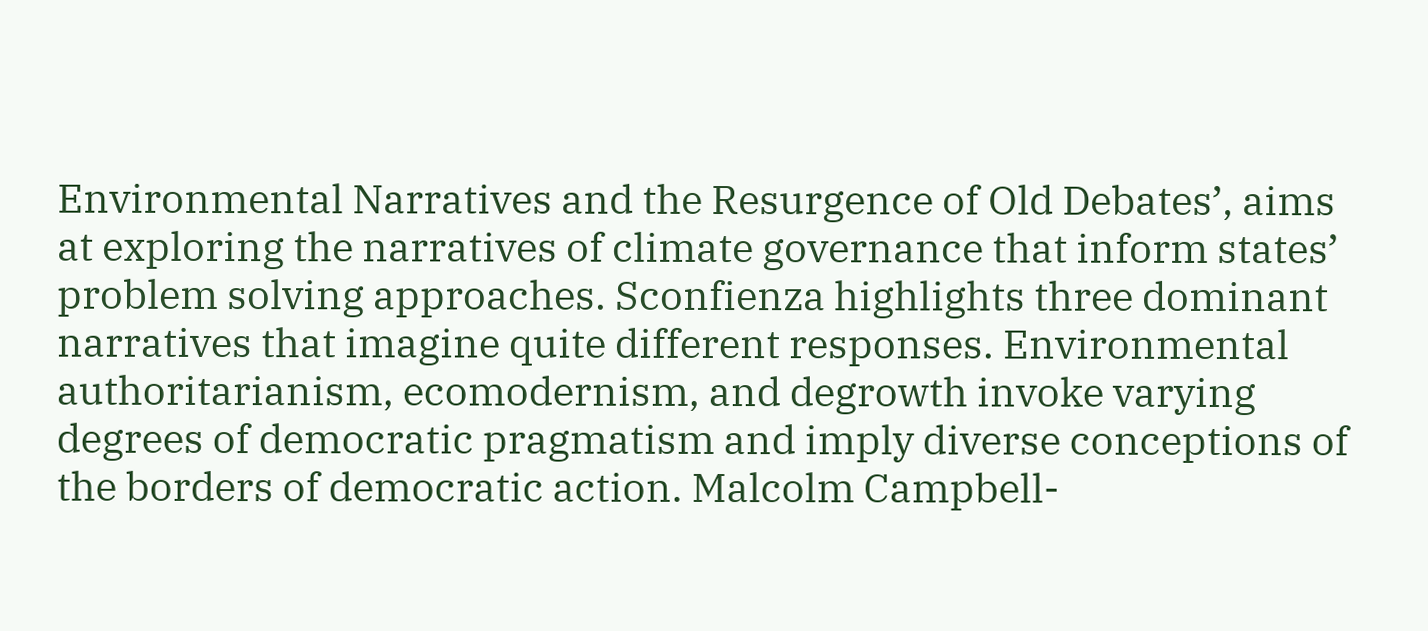Environmental Narratives and the Resurgence of Old Debates’, aims at exploring the narratives of climate governance that inform states’ problem solving approaches. Sconfienza highlights three dominant narratives that imagine quite different responses. Environmental authoritarianism, ecomodernism, and degrowth invoke varying degrees of democratic pragmatism and imply diverse conceptions of the borders of democratic action. Malcolm Campbell-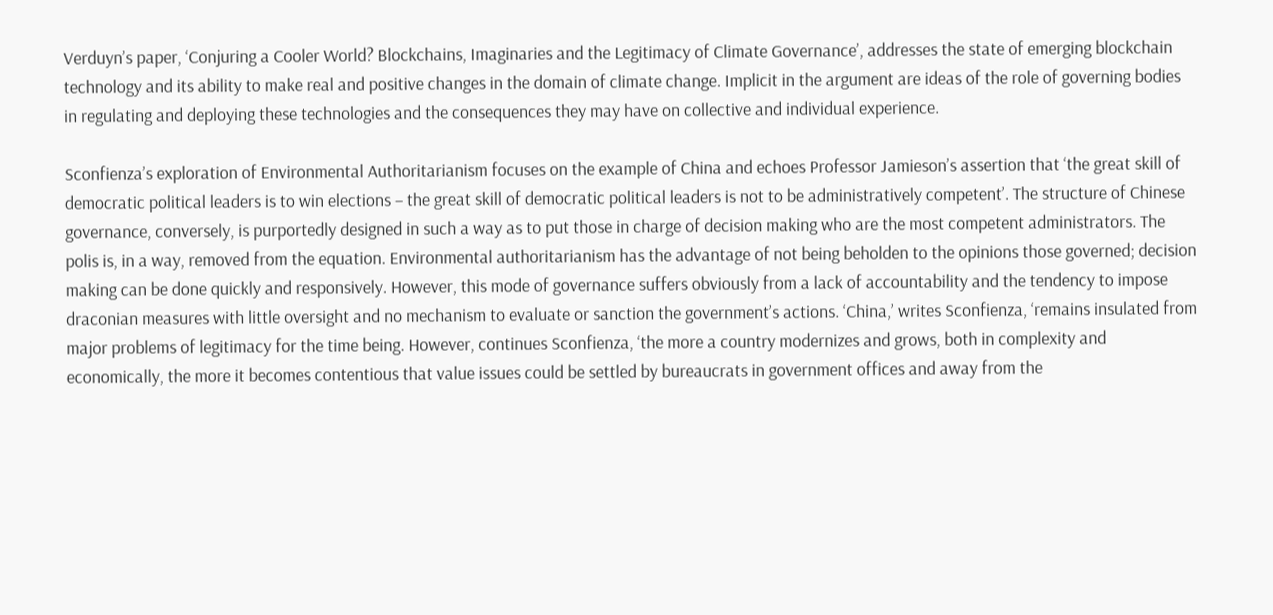Verduyn’s paper, ‘Conjuring a Cooler World? Blockchains, Imaginaries and the Legitimacy of Climate Governance’, addresses the state of emerging blockchain technology and its ability to make real and positive changes in the domain of climate change. Implicit in the argument are ideas of the role of governing bodies in regulating and deploying these technologies and the consequences they may have on collective and individual experience.

Sconfienza’s exploration of Environmental Authoritarianism focuses on the example of China and echoes Professor Jamieson’s assertion that ‘the great skill of democratic political leaders is to win elections – the great skill of democratic political leaders is not to be administratively competent’. The structure of Chinese governance, conversely, is purportedly designed in such a way as to put those in charge of decision making who are the most competent administrators. The polis is, in a way, removed from the equation. Environmental authoritarianism has the advantage of not being beholden to the opinions those governed; decision making can be done quickly and responsively. However, this mode of governance suffers obviously from a lack of accountability and the tendency to impose draconian measures with little oversight and no mechanism to evaluate or sanction the government’s actions. ‘China,’ writes Sconfienza, ‘remains insulated from major problems of legitimacy for the time being. However, continues Sconfienza, ‘the more a country modernizes and grows, both in complexity and economically, the more it becomes contentious that value issues could be settled by bureaucrats in government offices and away from the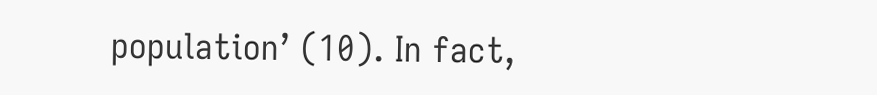population’ (10). In fact,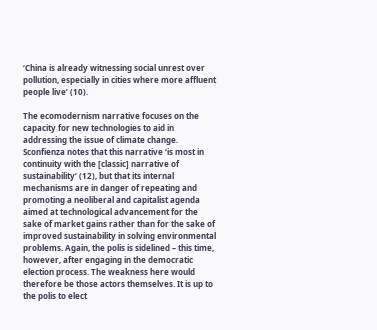‘China is already witnessing social unrest over pollution, especially in cities where more affluent people live’ (10).

The ecomodernism narrative focuses on the capacity for new technologies to aid in addressing the issue of climate change. Sconfienza notes that this narrative ‘is most in continuity with the [classic] narrative of sustainability’ (12), but that its internal mechanisms are in danger of repeating and promoting a neoliberal and capitalist agenda aimed at technological advancement for the sake of market gains rather than for the sake of improved sustainability in solving environmental problems. Again, the polis is sidelined – this time, however, after engaging in the democratic election process. The weakness here would therefore be those actors themselves. It is up to the polis to elect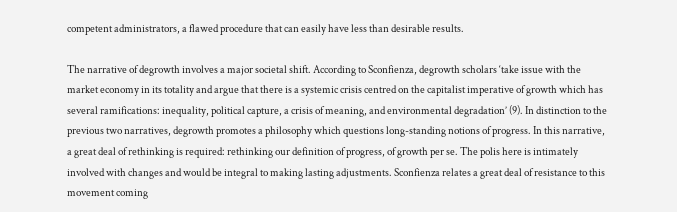competent administrators, a flawed procedure that can easily have less than desirable results.

The narrative of degrowth involves a major societal shift. According to Sconfienza, degrowth scholars ‘take issue with the market economy in its totality and argue that there is a systemic crisis centred on the capitalist imperative of growth which has several ramifications: inequality, political capture, a crisis of meaning, and environmental degradation’ (9). In distinction to the previous two narratives, degrowth promotes a philosophy which questions long-standing notions of progress. In this narrative, a great deal of rethinking is required: rethinking our definition of progress, of growth per se. The polis here is intimately involved with changes and would be integral to making lasting adjustments. Sconfienza relates a great deal of resistance to this movement coming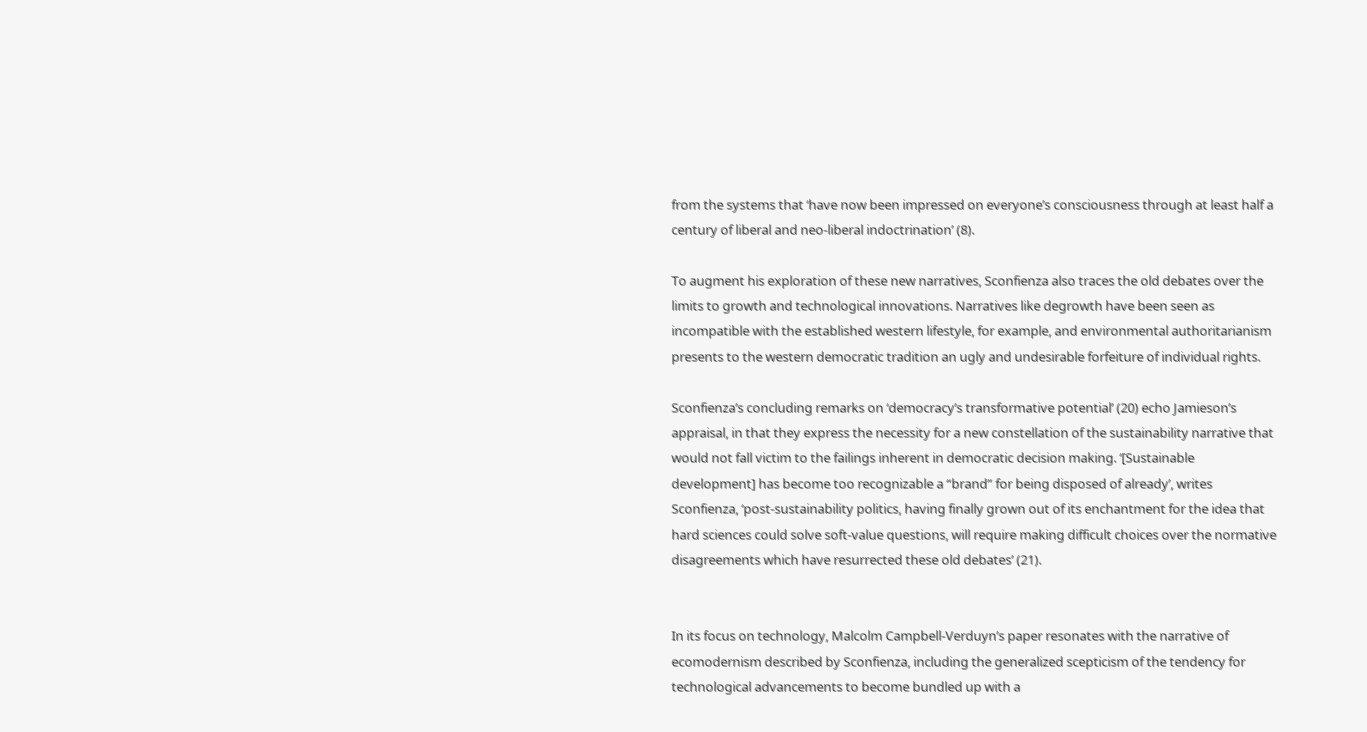from the systems that ‘have now been impressed on everyone’s consciousness through at least half a century of liberal and neo-liberal indoctrination’ (8).

To augment his exploration of these new narratives, Sconfienza also traces the old debates over the limits to growth and technological innovations. Narratives like degrowth have been seen as incompatible with the established western lifestyle, for example, and environmental authoritarianism presents to the western democratic tradition an ugly and undesirable forfeiture of individual rights.

Sconfienza’s concluding remarks on ‘democracy’s transformative potential’ (20) echo Jamieson’s appraisal, in that they express the necessity for a new constellation of the sustainability narrative that would not fall victim to the failings inherent in democratic decision making. ‘[Sustainable development] has become too recognizable a “brand” for being disposed of already’, writes Sconfienza, ‘post-sustainability politics, having finally grown out of its enchantment for the idea that hard sciences could solve soft-value questions, will require making difficult choices over the normative disagreements which have resurrected these old debates’ (21).


In its focus on technology, Malcolm Campbell-Verduyn’s paper resonates with the narrative of ecomodernism described by Sconfienza, including the generalized scepticism of the tendency for technological advancements to become bundled up with a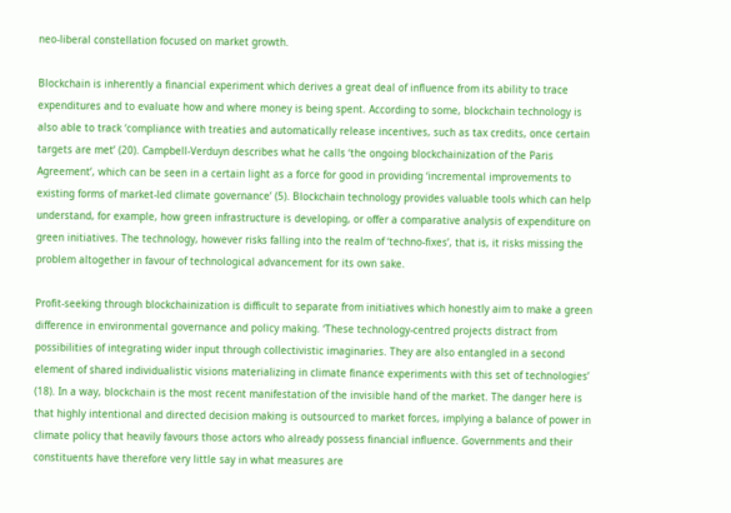neo-liberal constellation focused on market growth.

Blockchain is inherently a financial experiment which derives a great deal of influence from its ability to trace expenditures and to evaluate how and where money is being spent. According to some, blockchain technology is also able to track ‘compliance with treaties and automatically release incentives, such as tax credits, once certain targets are met’ (20). Campbell-Verduyn describes what he calls ‘the ongoing blockchainization of the Paris Agreement’, which can be seen in a certain light as a force for good in providing ‘incremental improvements to existing forms of market-led climate governance’ (5). Blockchain technology provides valuable tools which can help understand, for example, how green infrastructure is developing, or offer a comparative analysis of expenditure on green initiatives. The technology, however risks falling into the realm of ‘techno-fixes’, that is, it risks missing the problem altogether in favour of technological advancement for its own sake.

Profit-seeking through blockchainization is difficult to separate from initiatives which honestly aim to make a green difference in environmental governance and policy making. ‘These technology-centred projects distract from possibilities of integrating wider input through collectivistic imaginaries. They are also entangled in a second element of shared individualistic visions materializing in climate finance experiments with this set of technologies’ (18). In a way, blockchain is the most recent manifestation of the invisible hand of the market. The danger here is that highly intentional and directed decision making is outsourced to market forces, implying a balance of power in climate policy that heavily favours those actors who already possess financial influence. Governments and their constituents have therefore very little say in what measures are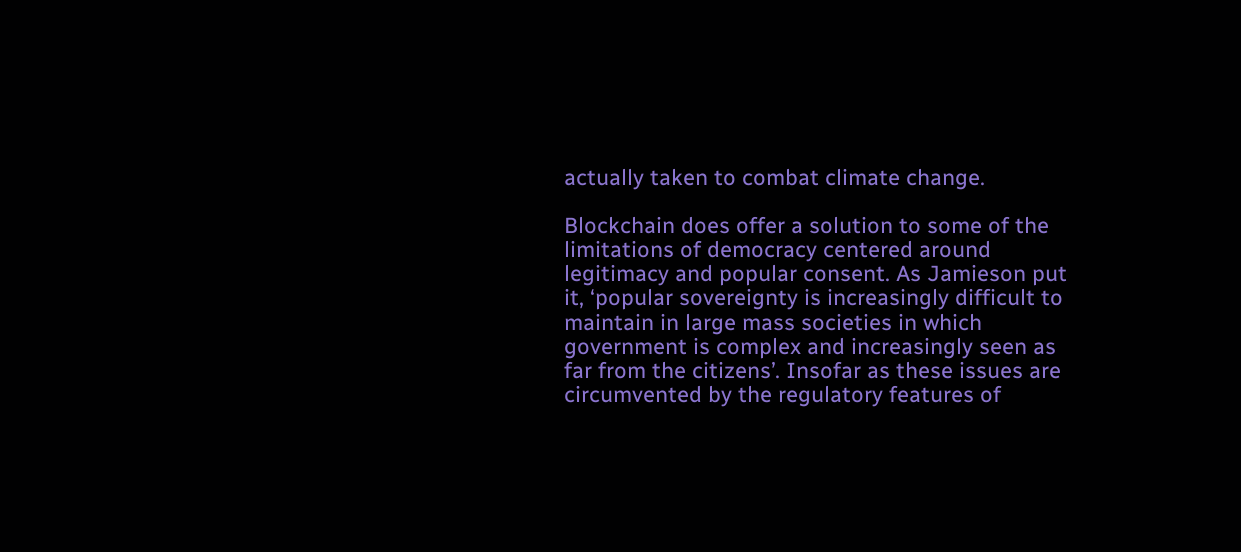actually taken to combat climate change.

Blockchain does offer a solution to some of the limitations of democracy centered around legitimacy and popular consent. As Jamieson put it, ‘popular sovereignty is increasingly difficult to maintain in large mass societies in which government is complex and increasingly seen as far from the citizens’. Insofar as these issues are circumvented by the regulatory features of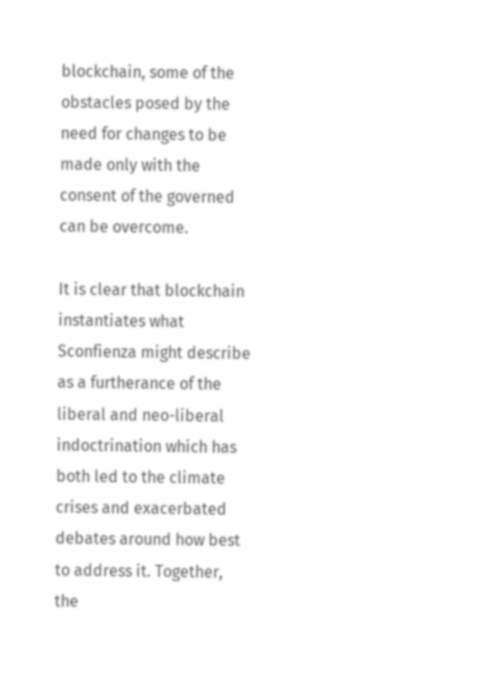blockchain, some of the obstacles posed by the need for changes to be made only with the consent of the governed can be overcome.

It is clear that blockchain instantiates what Sconfienza might describe as a furtherance of the liberal and neo-liberal indoctrination which has both led to the climate crises and exacerbated debates around how best to address it. Together, the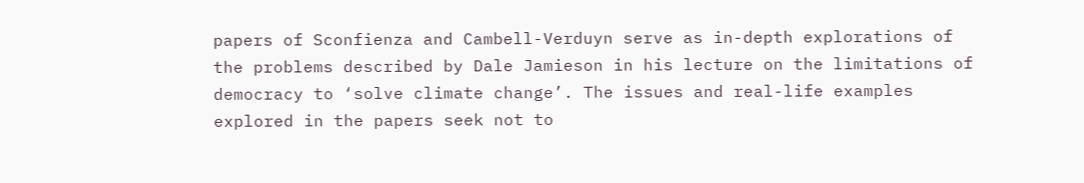papers of Sconfienza and Cambell-Verduyn serve as in-depth explorations of the problems described by Dale Jamieson in his lecture on the limitations of democracy to ‘solve climate change’. The issues and real-life examples explored in the papers seek not to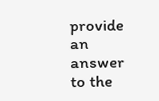provide an answer to the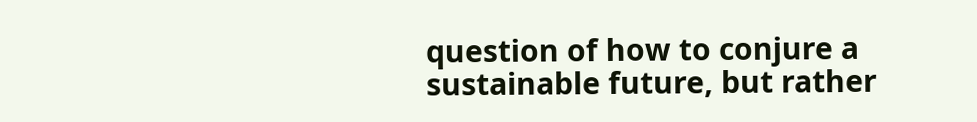question of how to conjure a sustainable future, but rather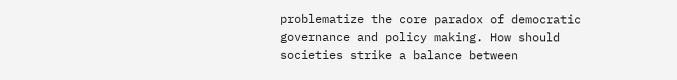problematize the core paradox of democratic governance and policy making. How should societies strike a balance between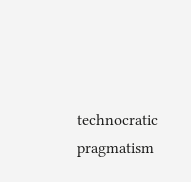technocratic pragmatism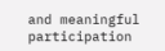and meaningful participation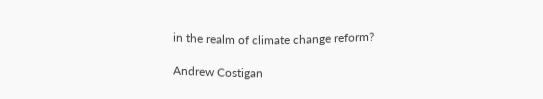in the realm of climate change reform?

Andrew Costigan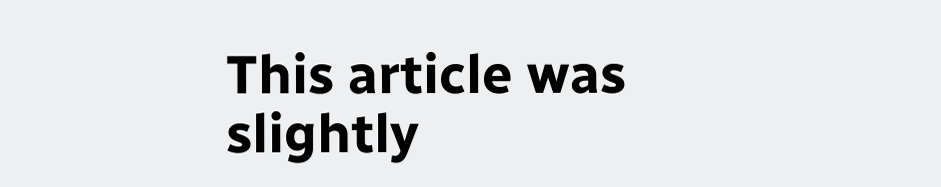This article was slightly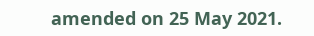amended on 25 May 2021.